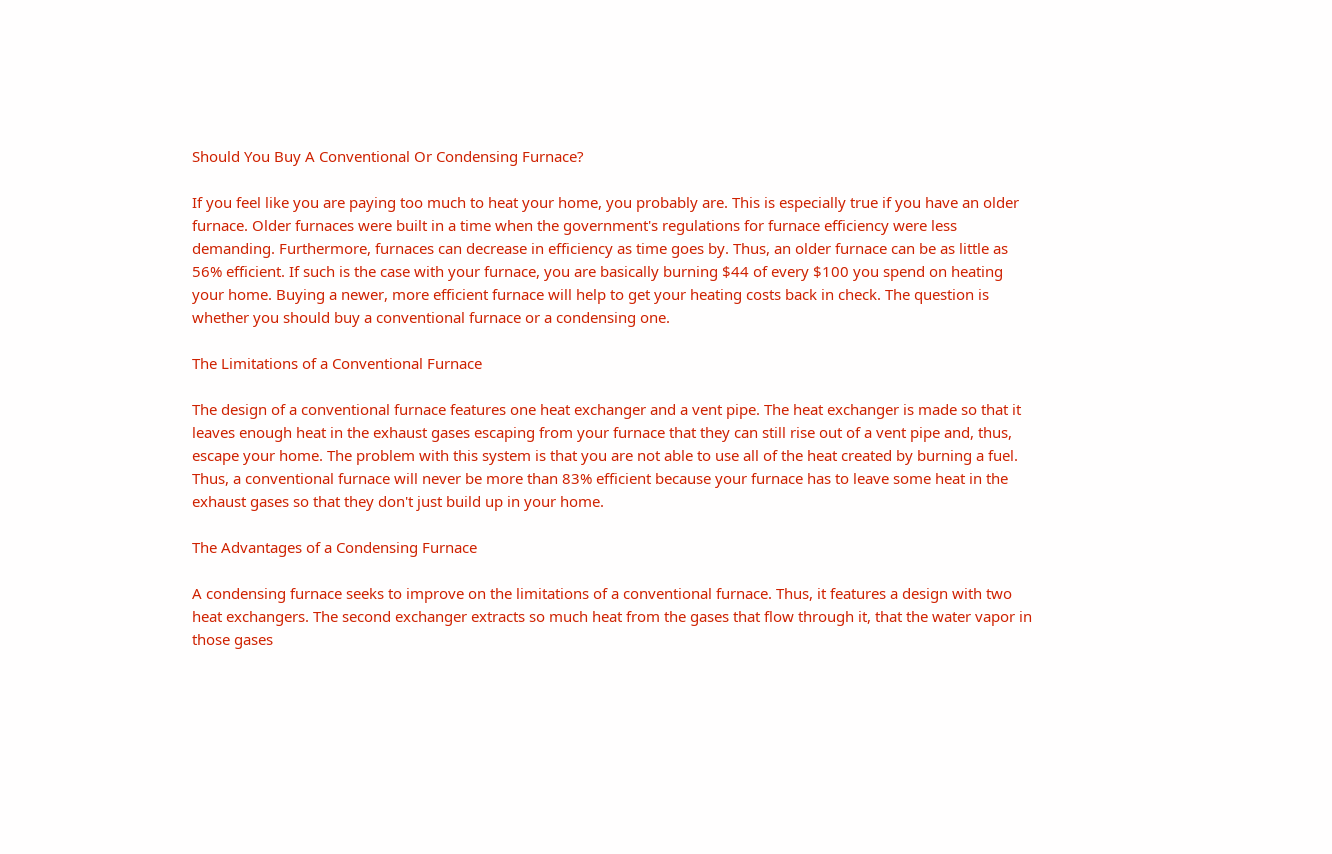Should You Buy A Conventional Or Condensing Furnace?

If you feel like you are paying too much to heat your home, you probably are. This is especially true if you have an older furnace. Older furnaces were built in a time when the government's regulations for furnace efficiency were less demanding. Furthermore, furnaces can decrease in efficiency as time goes by. Thus, an older furnace can be as little as 56% efficient. If such is the case with your furnace, you are basically burning $44 of every $100 you spend on heating your home. Buying a newer, more efficient furnace will help to get your heating costs back in check. The question is whether you should buy a conventional furnace or a condensing one.

The Limitations of a Conventional Furnace

The design of a conventional furnace features one heat exchanger and a vent pipe. The heat exchanger is made so that it leaves enough heat in the exhaust gases escaping from your furnace that they can still rise out of a vent pipe and, thus, escape your home. The problem with this system is that you are not able to use all of the heat created by burning a fuel. Thus, a conventional furnace will never be more than 83% efficient because your furnace has to leave some heat in the exhaust gases so that they don't just build up in your home.

The Advantages of a Condensing Furnace

A condensing furnace seeks to improve on the limitations of a conventional furnace. Thus, it features a design with two heat exchangers. The second exchanger extracts so much heat from the gases that flow through it, that the water vapor in those gases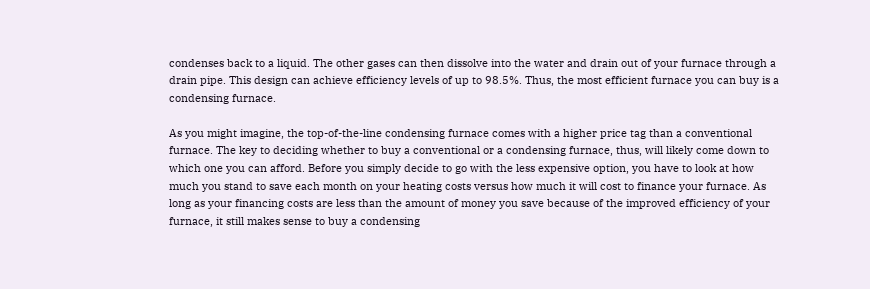condenses back to a liquid. The other gases can then dissolve into the water and drain out of your furnace through a drain pipe. This design can achieve efficiency levels of up to 98.5%. Thus, the most efficient furnace you can buy is a condensing furnace.

As you might imagine, the top-of-the-line condensing furnace comes with a higher price tag than a conventional furnace. The key to deciding whether to buy a conventional or a condensing furnace, thus, will likely come down to which one you can afford. Before you simply decide to go with the less expensive option, you have to look at how much you stand to save each month on your heating costs versus how much it will cost to finance your furnace. As long as your financing costs are less than the amount of money you save because of the improved efficiency of your furnace, it still makes sense to buy a condensing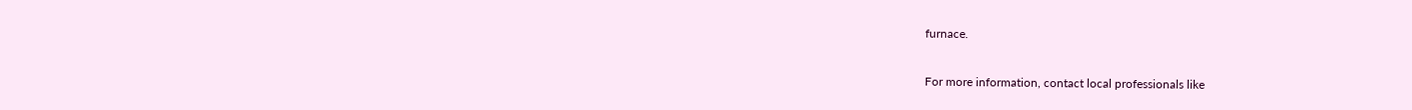furnace.

For more information, contact local professionals like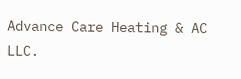Advance Care Heating & AC LLC.